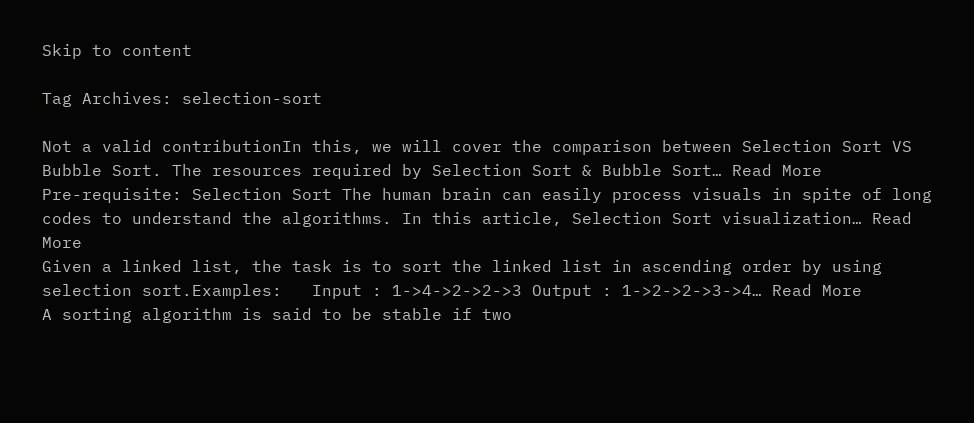Skip to content

Tag Archives: selection-sort

Not a valid contributionIn this, we will cover the comparison between Selection Sort VS Bubble Sort. The resources required by Selection Sort & Bubble Sort… Read More
Pre-requisite: Selection Sort The human brain can easily process visuals in spite of long codes to understand the algorithms. In this article, Selection Sort visualization… Read More
Given a linked list, the task is to sort the linked list in ascending order by using selection sort.Examples:   Input : 1->4->2->2->3 Output : 1->2->2->3->4… Read More
A sorting algorithm is said to be stable if two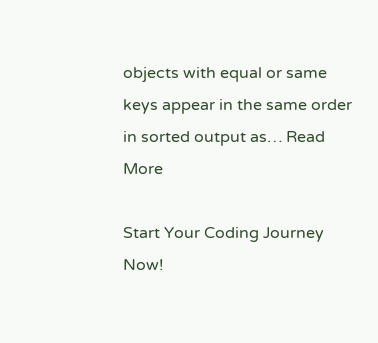objects with equal or same keys appear in the same order in sorted output as… Read More

Start Your Coding Journey Now!